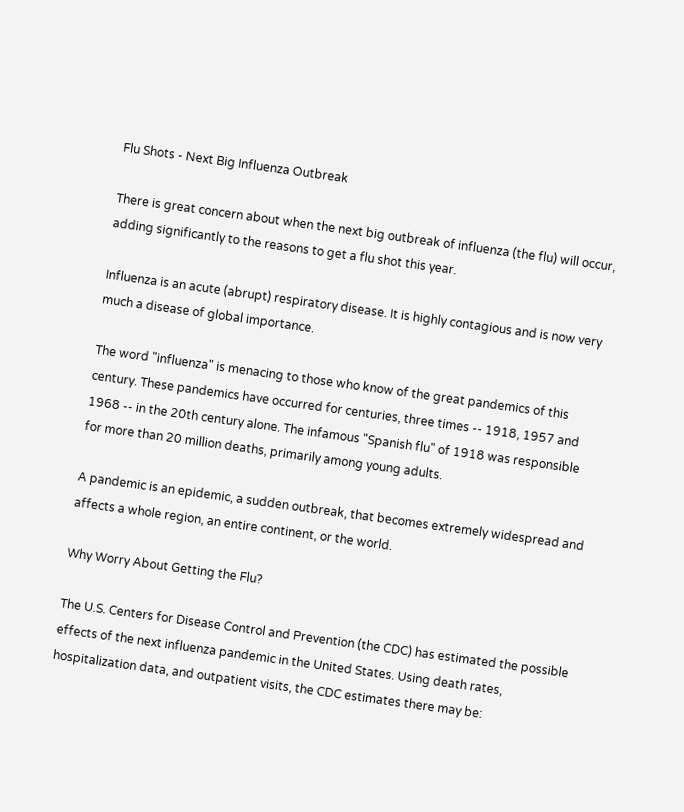Flu Shots - Next Big Influenza Outbreak

There is great concern about when the next big outbreak of influenza (the flu) will occur, adding significantly to the reasons to get a flu shot this year.

Influenza is an acute (abrupt) respiratory disease. It is highly contagious and is now very much a disease of global importance.

The word "influenza" is menacing to those who know of the great pandemics of this century. These pandemics have occurred for centuries, three times -- 1918, 1957 and 1968 -- in the 20th century alone. The infamous "Spanish flu" of 1918 was responsible for more than 20 million deaths, primarily among young adults.

A pandemic is an epidemic, a sudden outbreak, that becomes extremely widespread and affects a whole region, an entire continent, or the world.

Why Worry About Getting the Flu?

The U.S. Centers for Disease Control and Prevention (the CDC) has estimated the possible effects of the next influenza pandemic in the United States. Using death rates, hospitalization data, and outpatient visits, the CDC estimates there may be: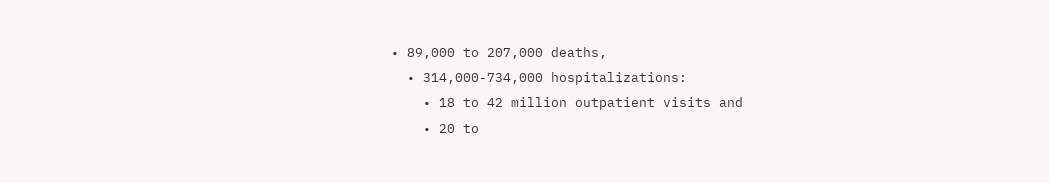• 89,000 to 207,000 deaths,
  • 314,000-734,000 hospitalizations:
    • 18 to 42 million outpatient visits and
    • 20 to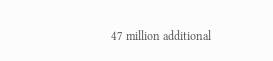47 million additional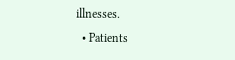illnesses.
  • Patients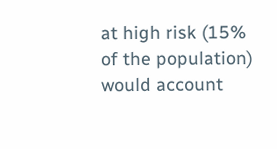at high risk (15% of the population) would account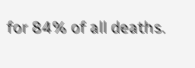for 84% of all deaths.